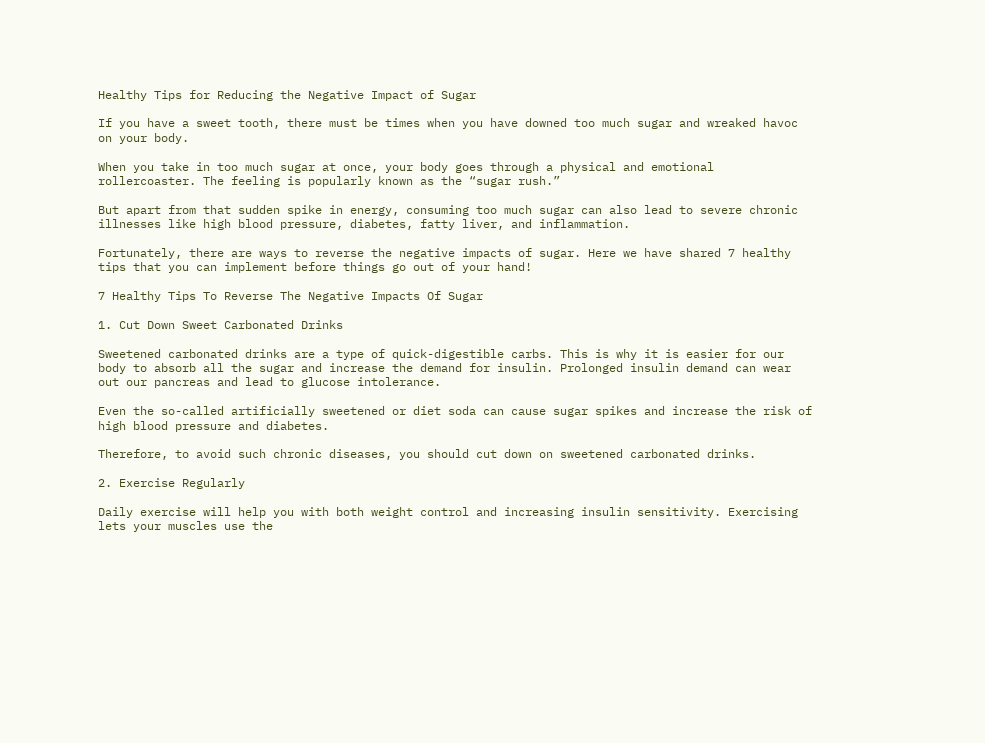Healthy Tips for Reducing the Negative Impact of Sugar

If you have a sweet tooth, there must be times when you have downed too much sugar and wreaked havoc on your body.

When you take in too much sugar at once, your body goes through a physical and emotional rollercoaster. The feeling is popularly known as the “sugar rush.”

But apart from that sudden spike in energy, consuming too much sugar can also lead to severe chronic illnesses like high blood pressure, diabetes, fatty liver, and inflammation.

Fortunately, there are ways to reverse the negative impacts of sugar. Here we have shared 7 healthy tips that you can implement before things go out of your hand!

7 Healthy Tips To Reverse The Negative Impacts Of Sugar

1. Cut Down Sweet Carbonated Drinks

Sweetened carbonated drinks are a type of quick-digestible carbs. This is why it is easier for our body to absorb all the sugar and increase the demand for insulin. Prolonged insulin demand can wear out our pancreas and lead to glucose intolerance.

Even the so-called artificially sweetened or diet soda can cause sugar spikes and increase the risk of high blood pressure and diabetes.

Therefore, to avoid such chronic diseases, you should cut down on sweetened carbonated drinks.

2. Exercise Regularly

Daily exercise will help you with both weight control and increasing insulin sensitivity. Exercising lets your muscles use the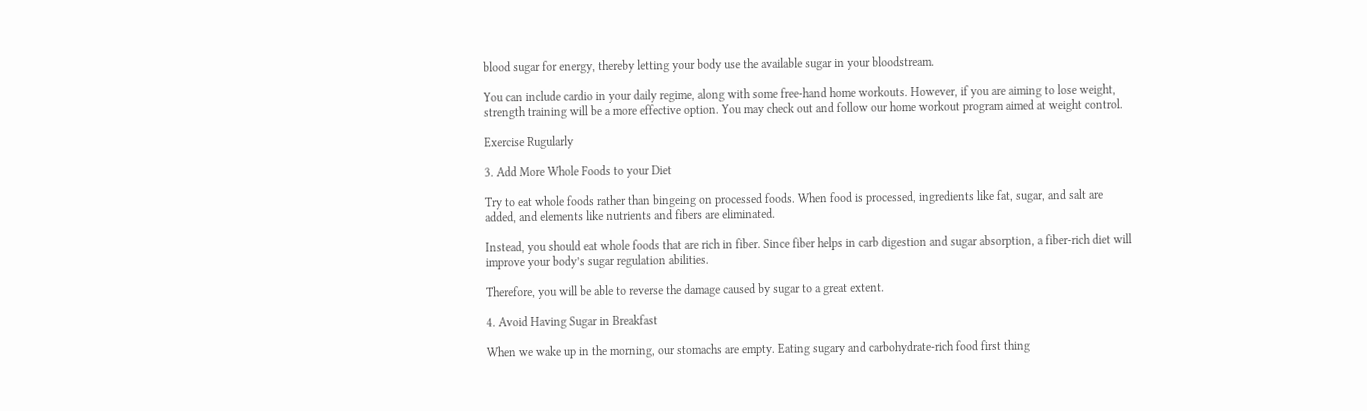blood sugar for energy, thereby letting your body use the available sugar in your bloodstream.

You can include cardio in your daily regime, along with some free-hand home workouts. However, if you are aiming to lose weight, strength training will be a more effective option. You may check out and follow our home workout program aimed at weight control.

Exercise Rugularly

3. Add More Whole Foods to your Diet

Try to eat whole foods rather than bingeing on processed foods. When food is processed, ingredients like fat, sugar, and salt are added, and elements like nutrients and fibers are eliminated.

Instead, you should eat whole foods that are rich in fiber. Since fiber helps in carb digestion and sugar absorption, a fiber-rich diet will improve your body’s sugar regulation abilities.

Therefore, you will be able to reverse the damage caused by sugar to a great extent.

4. Avoid Having Sugar in Breakfast

When we wake up in the morning, our stomachs are empty. Eating sugary and carbohydrate-rich food first thing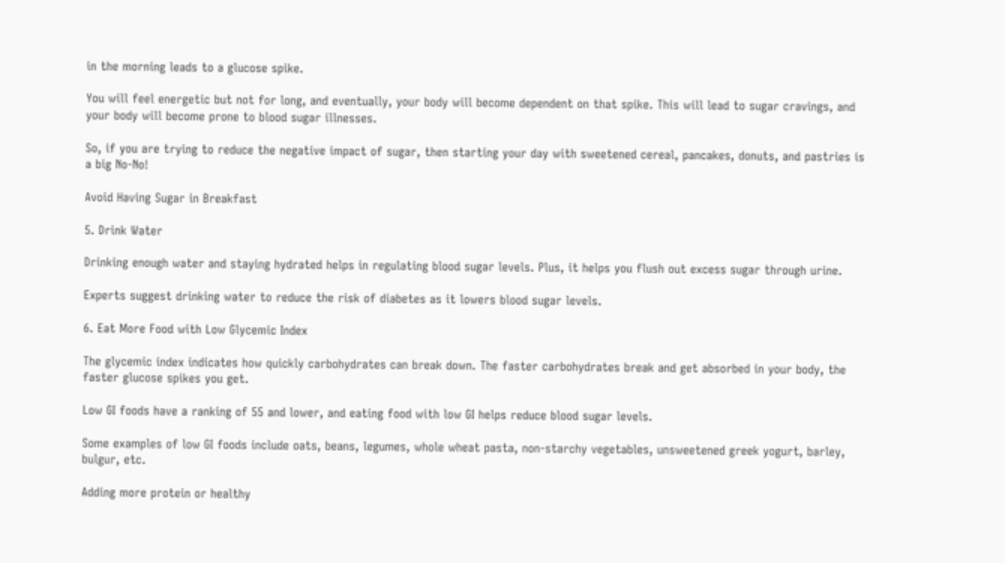in the morning leads to a glucose spike.

You will feel energetic but not for long, and eventually, your body will become dependent on that spike. This will lead to sugar cravings, and your body will become prone to blood sugar illnesses.

So, if you are trying to reduce the negative impact of sugar, then starting your day with sweetened cereal, pancakes, donuts, and pastries is a big No-No!

Avoid Having Sugar in Breakfast

5. Drink Water

Drinking enough water and staying hydrated helps in regulating blood sugar levels. Plus, it helps you flush out excess sugar through urine.

Experts suggest drinking water to reduce the risk of diabetes as it lowers blood sugar levels.

6. Eat More Food with Low Glycemic Index

The glycemic index indicates how quickly carbohydrates can break down. The faster carbohydrates break and get absorbed in your body, the faster glucose spikes you get.

Low GI foods have a ranking of 55 and lower, and eating food with low GI helps reduce blood sugar levels.

Some examples of low GI foods include oats, beans, legumes, whole wheat pasta, non-starchy vegetables, unsweetened greek yogurt, barley, bulgur, etc.

Adding more protein or healthy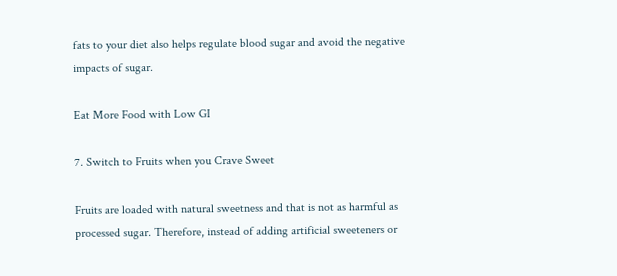fats to your diet also helps regulate blood sugar and avoid the negative impacts of sugar.

Eat More Food with Low GI

7. Switch to Fruits when you Crave Sweet

Fruits are loaded with natural sweetness and that is not as harmful as processed sugar. Therefore, instead of adding artificial sweeteners or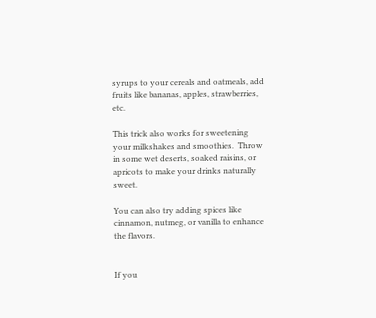syrups to your cereals and oatmeals, add fruits like bananas, apples, strawberries, etc.

This trick also works for sweetening your milkshakes and smoothies.  Throw in some wet deserts, soaked raisins, or apricots to make your drinks naturally sweet.

You can also try adding spices like cinnamon, nutmeg, or vanilla to enhance the flavors.


If you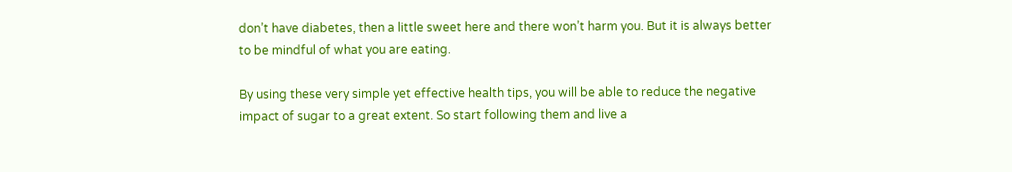don’t have diabetes, then a little sweet here and there won’t harm you. But it is always better to be mindful of what you are eating.

By using these very simple yet effective health tips, you will be able to reduce the negative impact of sugar to a great extent. So start following them and live a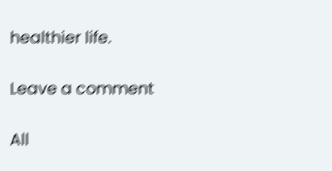healthier life.

Leave a comment

All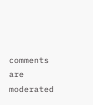comments are moderated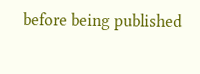before being published